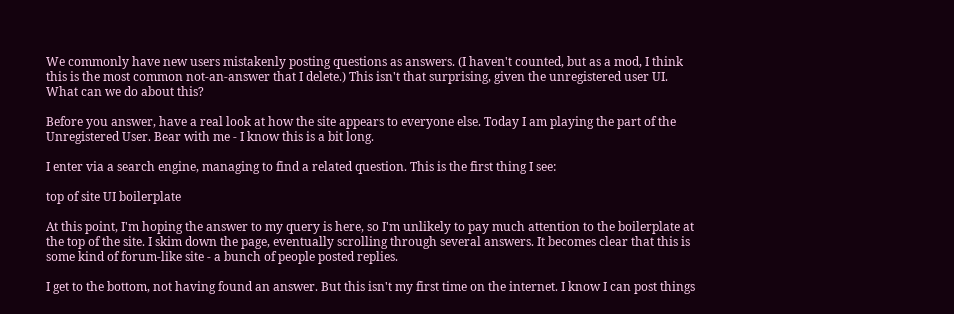We commonly have new users mistakenly posting questions as answers. (I haven't counted, but as a mod, I think this is the most common not-an-answer that I delete.) This isn't that surprising, given the unregistered user UI. What can we do about this?

Before you answer, have a real look at how the site appears to everyone else. Today I am playing the part of the Unregistered User. Bear with me - I know this is a bit long.

I enter via a search engine, managing to find a related question. This is the first thing I see:

top of site UI boilerplate

At this point, I'm hoping the answer to my query is here, so I'm unlikely to pay much attention to the boilerplate at the top of the site. I skim down the page, eventually scrolling through several answers. It becomes clear that this is some kind of forum-like site - a bunch of people posted replies.

I get to the bottom, not having found an answer. But this isn't my first time on the internet. I know I can post things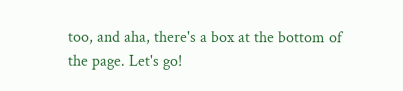too, and aha, there's a box at the bottom of the page. Let's go!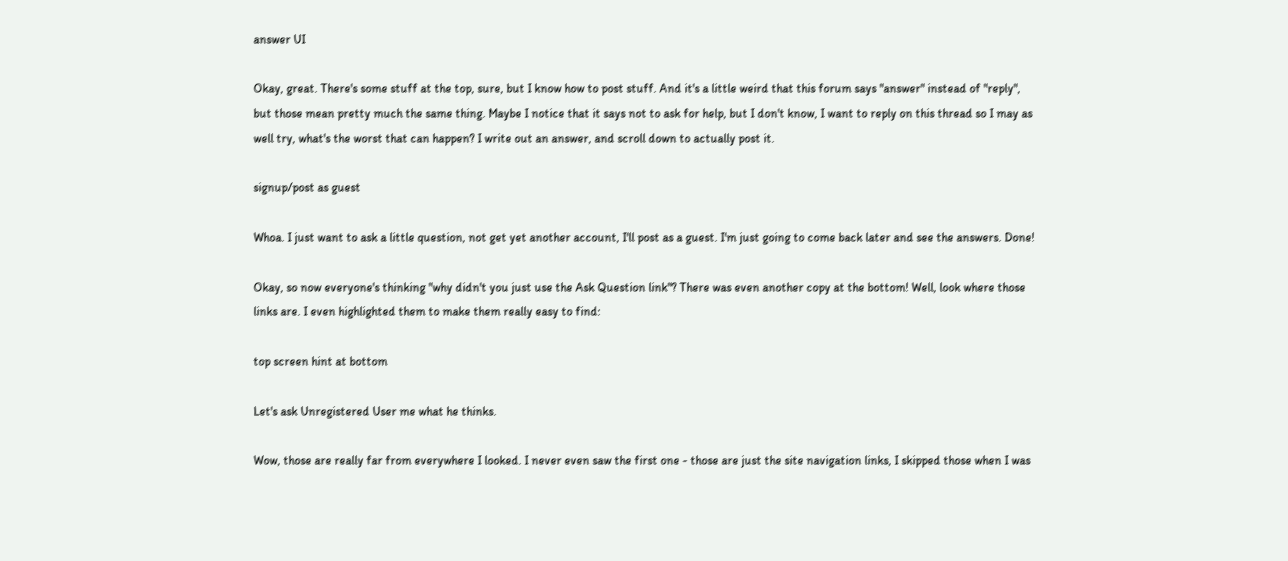answer UI

Okay, great. There's some stuff at the top, sure, but I know how to post stuff. And it's a little weird that this forum says "answer" instead of "reply", but those mean pretty much the same thing. Maybe I notice that it says not to ask for help, but I don't know, I want to reply on this thread so I may as well try, what's the worst that can happen? I write out an answer, and scroll down to actually post it.

signup/post as guest

Whoa. I just want to ask a little question, not get yet another account, I'll post as a guest. I'm just going to come back later and see the answers. Done!

Okay, so now everyone's thinking "why didn't you just use the Ask Question link"? There was even another copy at the bottom! Well, look where those links are. I even highlighted them to make them really easy to find:

top screen hint at bottom

Let's ask Unregistered User me what he thinks.

Wow, those are really far from everywhere I looked. I never even saw the first one - those are just the site navigation links, I skipped those when I was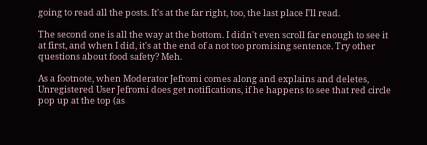going to read all the posts. It's at the far right, too, the last place I'll read.

The second one is all the way at the bottom. I didn't even scroll far enough to see it at first, and when I did, it's at the end of a not too promising sentence. Try other questions about food safety? Meh.

As a footnote, when Moderator Jefromi comes along and explains and deletes, Unregistered User Jefromi does get notifications, if he happens to see that red circle pop up at the top (as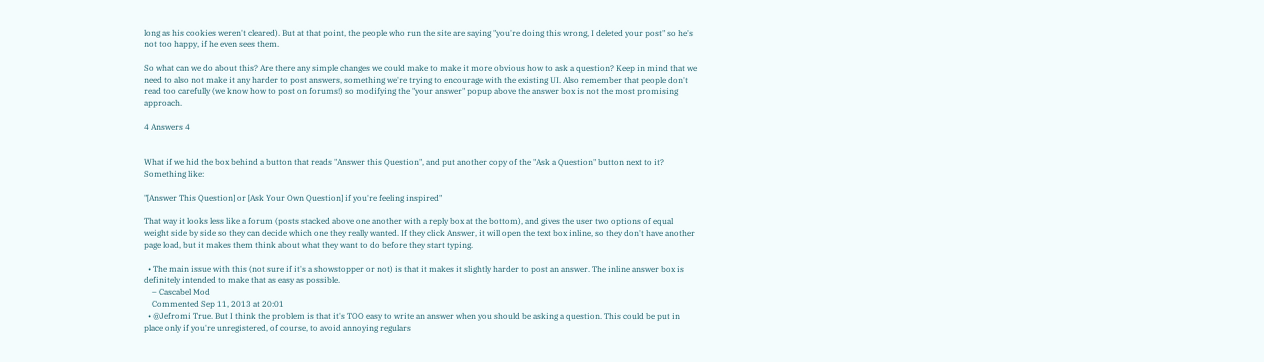long as his cookies weren't cleared). But at that point, the people who run the site are saying "you're doing this wrong, I deleted your post" so he's not too happy, if he even sees them.

So what can we do about this? Are there any simple changes we could make to make it more obvious how to ask a question? Keep in mind that we need to also not make it any harder to post answers, something we're trying to encourage with the existing UI. Also remember that people don't read too carefully (we know how to post on forums!) so modifying the "your answer" popup above the answer box is not the most promising approach.

4 Answers 4


What if we hid the box behind a button that reads "Answer this Question", and put another copy of the "Ask a Question" button next to it? Something like:

"[Answer This Question] or [Ask Your Own Question] if you're feeling inspired"

That way it looks less like a forum (posts stacked above one another with a reply box at the bottom), and gives the user two options of equal weight side by side so they can decide which one they really wanted. If they click Answer, it will open the text box inline, so they don't have another page load, but it makes them think about what they want to do before they start typing.

  • The main issue with this (not sure if it's a showstopper or not) is that it makes it slightly harder to post an answer. The inline answer box is definitely intended to make that as easy as possible.
    – Cascabel Mod
    Commented Sep 11, 2013 at 20:01
  • @Jefromi True. But I think the problem is that it's TOO easy to write an answer when you should be asking a question. This could be put in place only if you're unregistered, of course, to avoid annoying regulars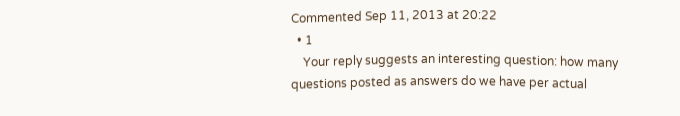Commented Sep 11, 2013 at 20:22
  • 1
    Your reply suggests an interesting question: how many questions posted as answers do we have per actual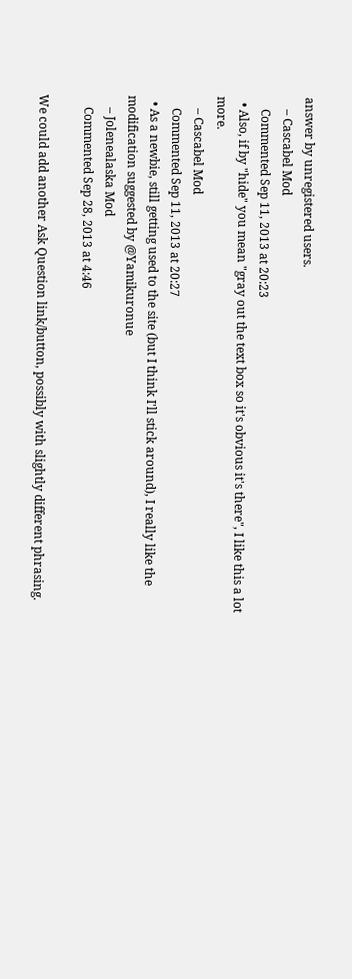answer by unregistered users.
    – Cascabel Mod
    Commented Sep 11, 2013 at 20:23
  • Also, if by "hide" you mean "gray out the text box so it's obvious it's there", I like this a lot more.
    – Cascabel Mod
    Commented Sep 11, 2013 at 20:27
  • As a newbie, still getting used to the site (but I think I'll stick around), I really like the modification suggested by @Yamikuronue
    – Jolenealaska Mod
    Commented Sep 28, 2013 at 4:46

We could add another Ask Question link/button, possibly with slightly different phrasing.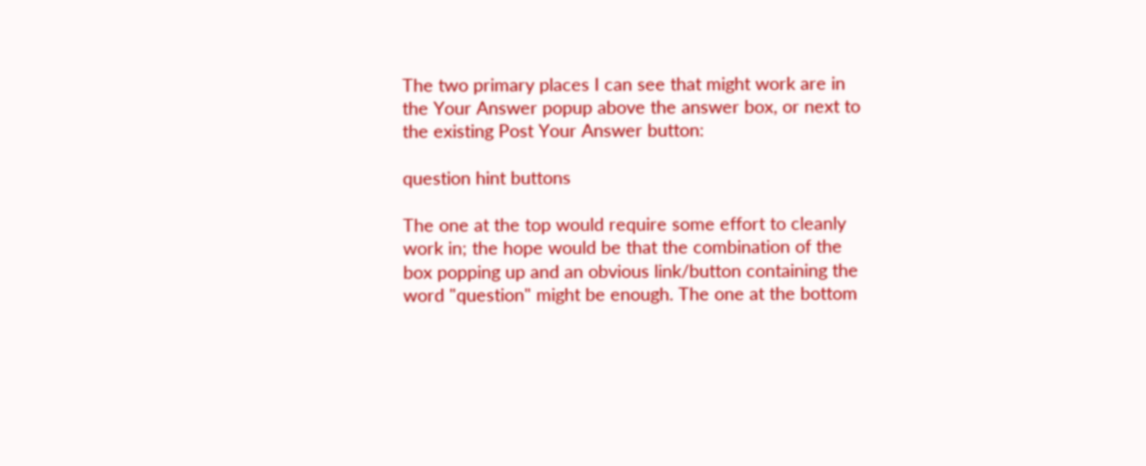The two primary places I can see that might work are in the Your Answer popup above the answer box, or next to the existing Post Your Answer button:

question hint buttons

The one at the top would require some effort to cleanly work in; the hope would be that the combination of the box popping up and an obvious link/button containing the word "question" might be enough. The one at the bottom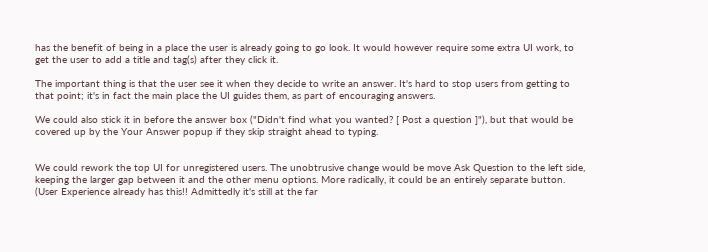has the benefit of being in a place the user is already going to go look. It would however require some extra UI work, to get the user to add a title and tag(s) after they click it.

The important thing is that the user see it when they decide to write an answer. It's hard to stop users from getting to that point; it's in fact the main place the UI guides them, as part of encouraging answers.

We could also stick it in before the answer box ("Didn't find what you wanted? [ Post a question ]"), but that would be covered up by the Your Answer popup if they skip straight ahead to typing.


We could rework the top UI for unregistered users. The unobtrusive change would be move Ask Question to the left side, keeping the larger gap between it and the other menu options. More radically, it could be an entirely separate button. (User Experience already has this!! Admittedly it's still at the far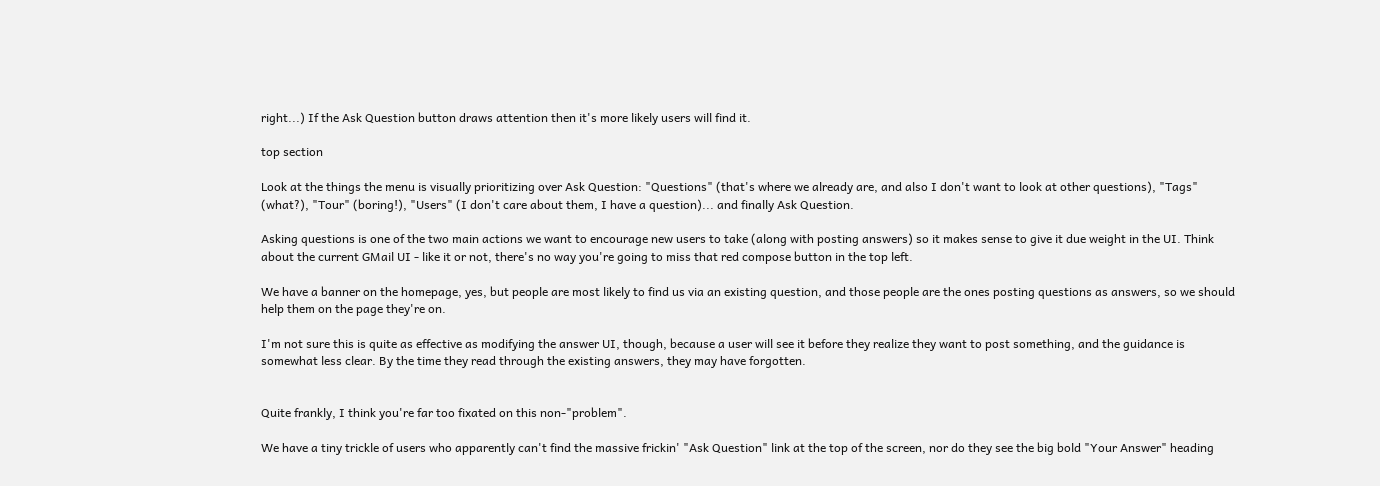right...) If the Ask Question button draws attention then it's more likely users will find it.

top section

Look at the things the menu is visually prioritizing over Ask Question: "Questions" (that's where we already are, and also I don't want to look at other questions), "Tags" (what?), "Tour" (boring!), "Users" (I don't care about them, I have a question)... and finally Ask Question.

Asking questions is one of the two main actions we want to encourage new users to take (along with posting answers) so it makes sense to give it due weight in the UI. Think about the current GMail UI - like it or not, there's no way you're going to miss that red compose button in the top left.

We have a banner on the homepage, yes, but people are most likely to find us via an existing question, and those people are the ones posting questions as answers, so we should help them on the page they're on.

I'm not sure this is quite as effective as modifying the answer UI, though, because a user will see it before they realize they want to post something, and the guidance is somewhat less clear. By the time they read through the existing answers, they may have forgotten.


Quite frankly, I think you're far too fixated on this non-"problem".

We have a tiny trickle of users who apparently can't find the massive frickin' "Ask Question" link at the top of the screen, nor do they see the big bold "Your Answer" heading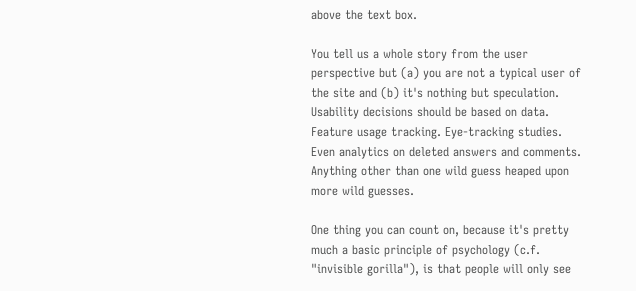above the text box.

You tell us a whole story from the user perspective but (a) you are not a typical user of the site and (b) it's nothing but speculation. Usability decisions should be based on data. Feature usage tracking. Eye-tracking studies. Even analytics on deleted answers and comments. Anything other than one wild guess heaped upon more wild guesses.

One thing you can count on, because it's pretty much a basic principle of psychology (c.f. "invisible gorilla"), is that people will only see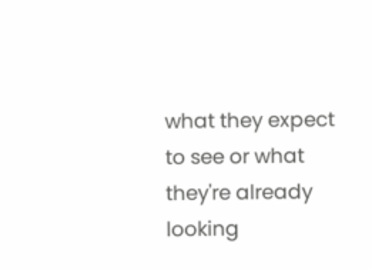what they expect to see or what they're already looking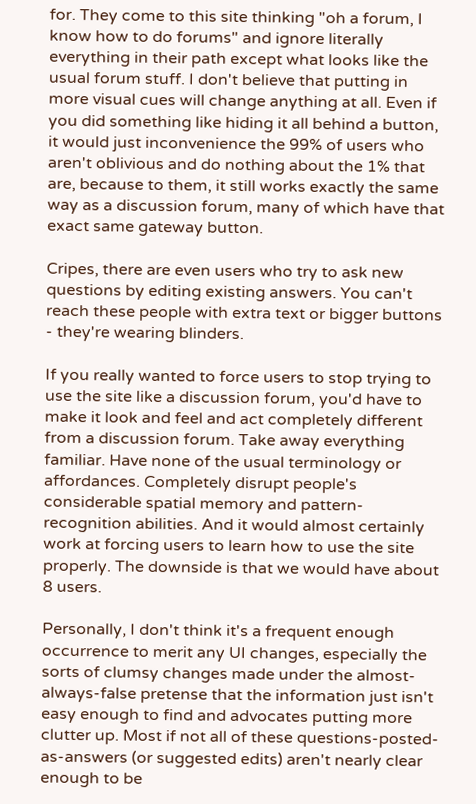for. They come to this site thinking "oh a forum, I know how to do forums" and ignore literally everything in their path except what looks like the usual forum stuff. I don't believe that putting in more visual cues will change anything at all. Even if you did something like hiding it all behind a button, it would just inconvenience the 99% of users who aren't oblivious and do nothing about the 1% that are, because to them, it still works exactly the same way as a discussion forum, many of which have that exact same gateway button.

Cripes, there are even users who try to ask new questions by editing existing answers. You can't reach these people with extra text or bigger buttons - they're wearing blinders.

If you really wanted to force users to stop trying to use the site like a discussion forum, you'd have to make it look and feel and act completely different from a discussion forum. Take away everything familiar. Have none of the usual terminology or affordances. Completely disrupt people's considerable spatial memory and pattern-recognition abilities. And it would almost certainly work at forcing users to learn how to use the site properly. The downside is that we would have about 8 users.

Personally, I don't think it's a frequent enough occurrence to merit any UI changes, especially the sorts of clumsy changes made under the almost-always-false pretense that the information just isn't easy enough to find and advocates putting more clutter up. Most if not all of these questions-posted-as-answers (or suggested edits) aren't nearly clear enough to be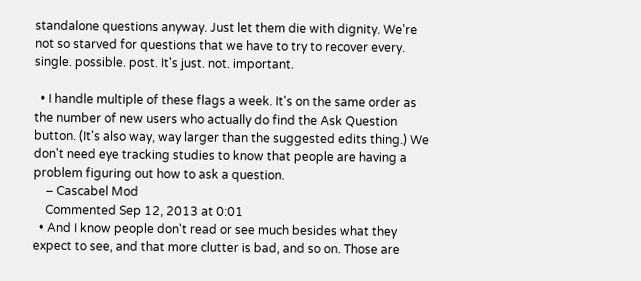standalone questions anyway. Just let them die with dignity. We're not so starved for questions that we have to try to recover every. single. possible. post. It's just. not. important.

  • I handle multiple of these flags a week. It's on the same order as the number of new users who actually do find the Ask Question button. (It's also way, way larger than the suggested edits thing.) We don't need eye tracking studies to know that people are having a problem figuring out how to ask a question.
    – Cascabel Mod
    Commented Sep 12, 2013 at 0:01
  • And I know people don't read or see much besides what they expect to see, and that more clutter is bad, and so on. Those are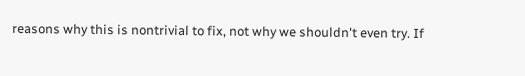reasons why this is nontrivial to fix, not why we shouldn't even try. If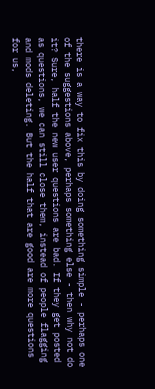there is a way to fix this by doing something simple - perhaps one of the suggestions above, perhaps something else - then why not do it? Sure, half the new user questions are bad. If they get posted as questions, we can still close them, instead of people flagging and mods deleting. But the half that are good are more questions for us,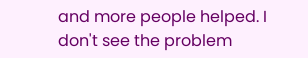and more people helped. I don't see the problem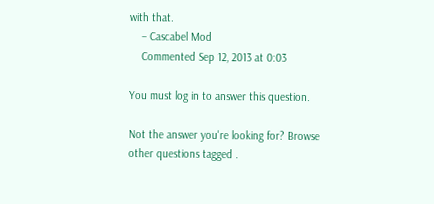with that.
    – Cascabel Mod
    Commented Sep 12, 2013 at 0:03

You must log in to answer this question.

Not the answer you're looking for? Browse other questions tagged .